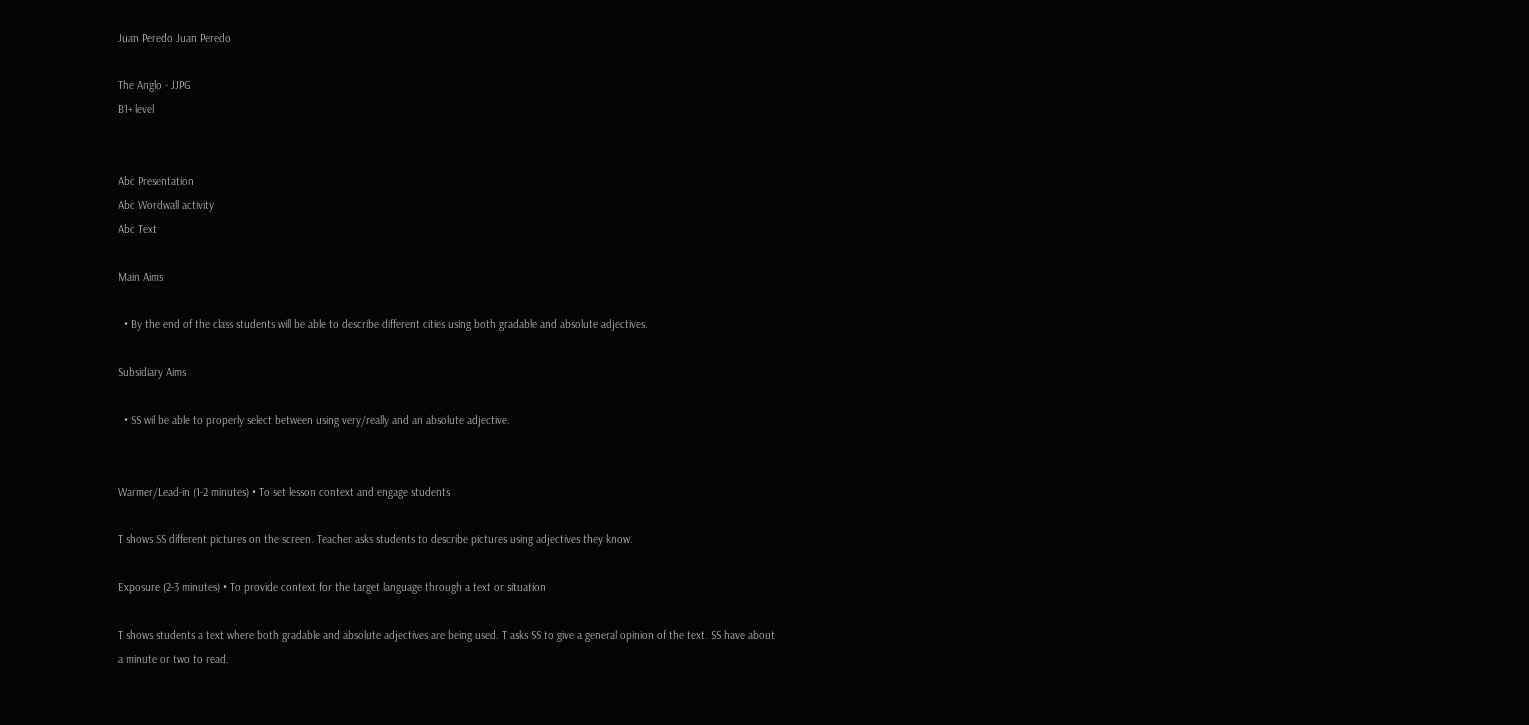Juan Peredo Juan Peredo

The Anglo - JJPG
B1+ level


Abc Presentation
Abc Wordwall activity
Abc Text

Main Aims

  • By the end of the class students will be able to describe different cities using both gradable and absolute adjectives.

Subsidiary Aims

  • SS wil be able to properly select between using very/really and an absolute adjective.


Warmer/Lead-in (1-2 minutes) • To set lesson context and engage students

T shows SS different pictures on the screen. Teacher asks students to describe pictures using adjectives they know.

Exposure (2-3 minutes) • To provide context for the target language through a text or situation

T shows students a text where both gradable and absolute adjectives are being used. T asks SS to give a general opinion of the text. SS have about a minute or two to read.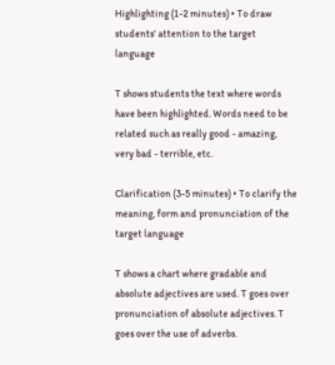Highlighting (1-2 minutes) • To draw students' attention to the target language

T shows students the text where words have been highlighted. Words need to be related such as really good - amazing, very bad - terrible, etc.

Clarification (3-5 minutes) • To clarify the meaning, form and pronunciation of the target language

T shows a chart where gradable and absolute adjectives are used. T goes over pronunciation of absolute adjectives. T goes over the use of adverbs.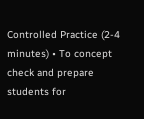Controlled Practice (2-4 minutes) • To concept check and prepare students for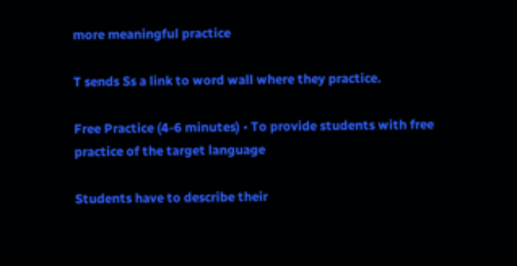more meaningful practice

T sends Ss a link to word wall where they practice.

Free Practice (4-6 minutes) • To provide students with free practice of the target language

Students have to describe their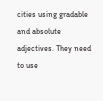cities using gradable and absolute adjectives. They need to use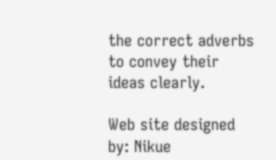the correct adverbs to convey their ideas clearly.

Web site designed by: Nikue